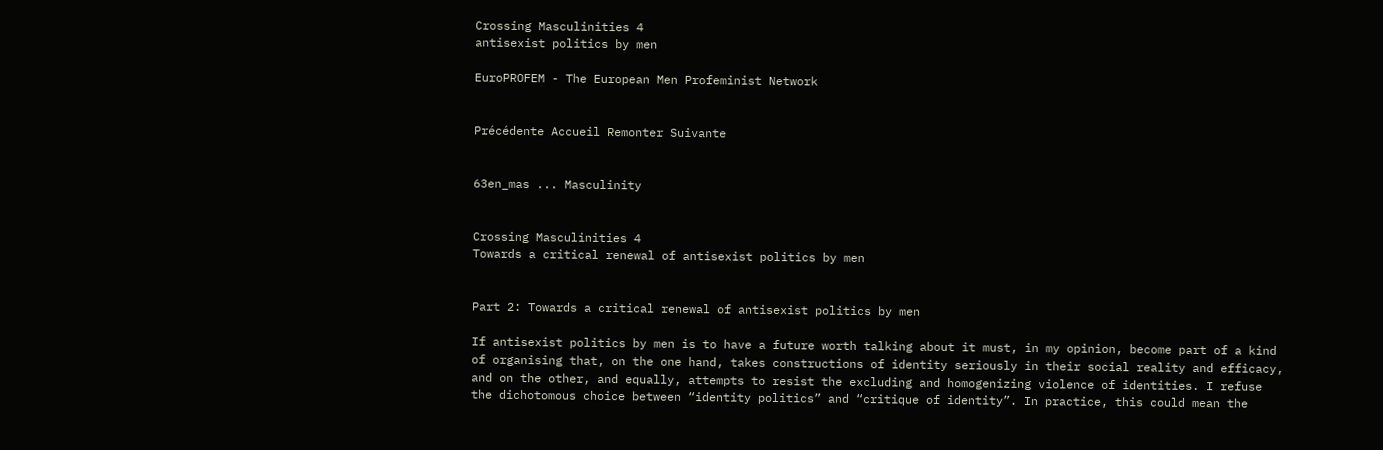Crossing Masculinities 4
antisexist politics by men

EuroPROFEM - The European Men Profeminist Network


Précédente Accueil Remonter Suivante


63en_mas ... Masculinity


Crossing Masculinities 4
Towards a critical renewal of antisexist politics by men


Part 2: Towards a critical renewal of antisexist politics by men

If antisexist politics by men is to have a future worth talking about it must, in my opinion, become part of a kind of organising that, on the one hand, takes constructions of identity seriously in their social reality and efficacy, and on the other, and equally, attempts to resist the excluding and homogenizing violence of identities. I refuse the dichotomous choice between “identity politics” and “critique of identity”. In practice, this could mean the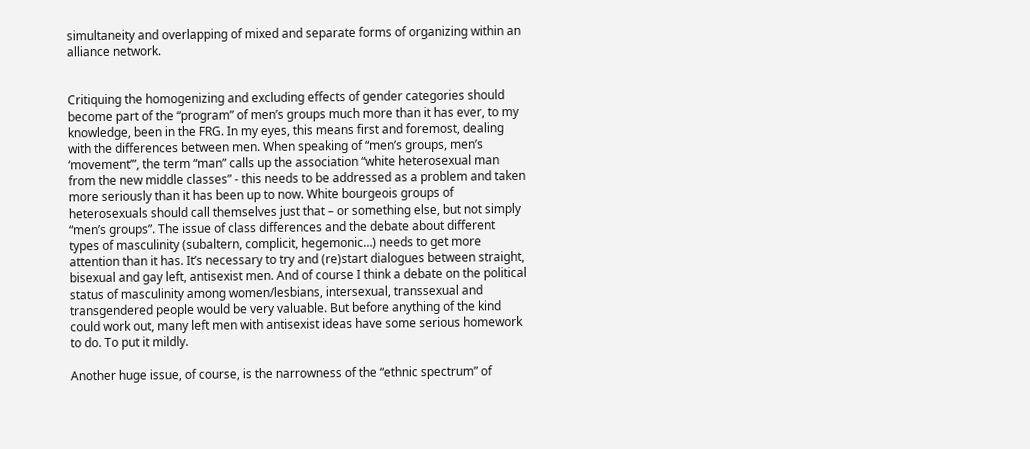simultaneity and overlapping of mixed and separate forms of organizing within an alliance network.


Critiquing the homogenizing and excluding effects of gender categories should become part of the “program” of men’s groups much more than it has ever, to my knowledge, been in the FRG. In my eyes, this means first and foremost, dealing with the differences between men. When speaking of “men’s groups, men’s ‘movement’”, the term “man” calls up the association “white heterosexual man from the new middle classes” - this needs to be addressed as a problem and taken more seriously than it has been up to now. White bourgeois groups of heterosexuals should call themselves just that – or something else, but not simply “men’s groups”. The issue of class differences and the debate about different types of masculinity (subaltern, complicit, hegemonic…) needs to get more attention than it has. It’s necessary to try and (re)start dialogues between straight, bisexual and gay left, antisexist men. And of course I think a debate on the political status of masculinity among women/lesbians, intersexual, transsexual and transgendered people would be very valuable. But before anything of the kind could work out, many left men with antisexist ideas have some serious homework to do. To put it mildly.

Another huge issue, of course, is the narrowness of the “ethnic spectrum” of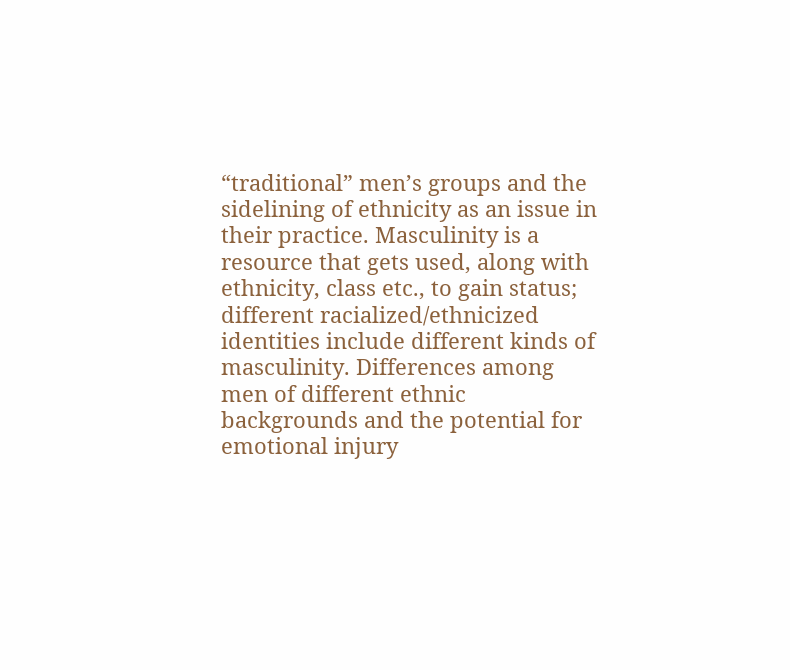“traditional” men’s groups and the sidelining of ethnicity as an issue in their practice. Masculinity is a resource that gets used, along with ethnicity, class etc., to gain status; different racialized/ethnicized identities include different kinds of masculinity. Differences among men of different ethnic backgrounds and the potential for emotional injury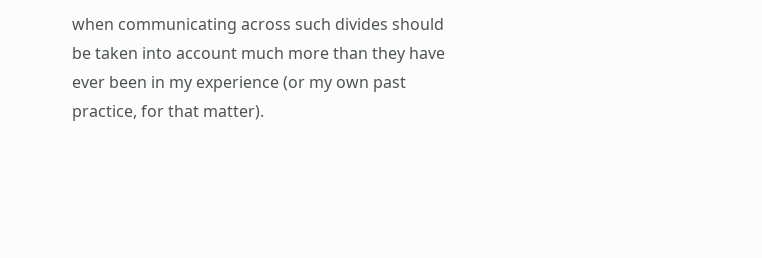when communicating across such divides should be taken into account much more than they have ever been in my experience (or my own past practice, for that matter).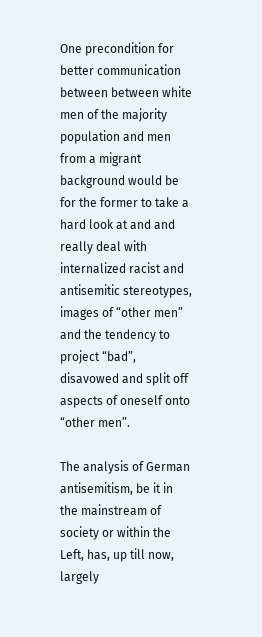One precondition for better communication between between white men of the majority population and men from a migrant background would be for the former to take a hard look at and and really deal with internalized racist and antisemitic stereotypes, images of “other men” and the tendency to project “bad”, disavowed and split off aspects of oneself onto “other men”.

The analysis of German antisemitism, be it in the mainstream of society or within the Left, has, up till now, largely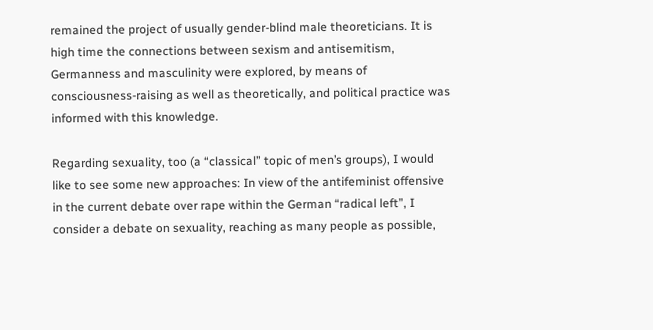remained the project of usually gender-blind male theoreticians. It is high time the connections between sexism and antisemitism, Germanness and masculinity were explored, by means of consciousness-raising as well as theoretically, and political practice was informed with this knowledge.

Regarding sexuality, too (a “classical” topic of men’s groups), I would like to see some new approaches: In view of the antifeminist offensive in the current debate over rape within the German “radical left”, I consider a debate on sexuality, reaching as many people as possible,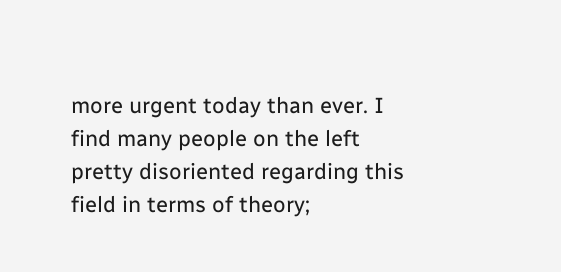more urgent today than ever. I find many people on the left pretty disoriented regarding this field in terms of theory;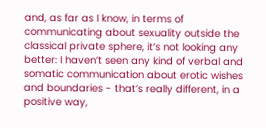and, as far as I know, in terms of communicating about sexuality outside the classical private sphere, it’s not looking any better: I haven’t seen any kind of verbal and somatic communication about erotic wishes and boundaries - that’s really different, in a positive way,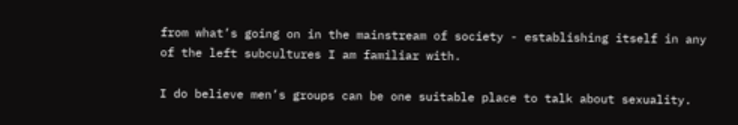from what’s going on in the mainstream of society - establishing itself in any of the left subcultures I am familiar with.

I do believe men’s groups can be one suitable place to talk about sexuality.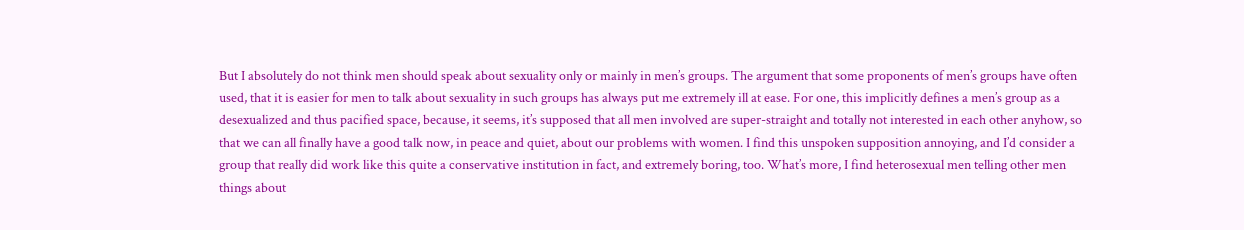But I absolutely do not think men should speak about sexuality only or mainly in men’s groups. The argument that some proponents of men’s groups have often used, that it is easier for men to talk about sexuality in such groups has always put me extremely ill at ease. For one, this implicitly defines a men’s group as a desexualized and thus pacified space, because, it seems, it’s supposed that all men involved are super-straight and totally not interested in each other anyhow, so that we can all finally have a good talk now, in peace and quiet, about our problems with women. I find this unspoken supposition annoying, and I’d consider a group that really did work like this quite a conservative institution in fact, and extremely boring, too. What’s more, I find heterosexual men telling other men things about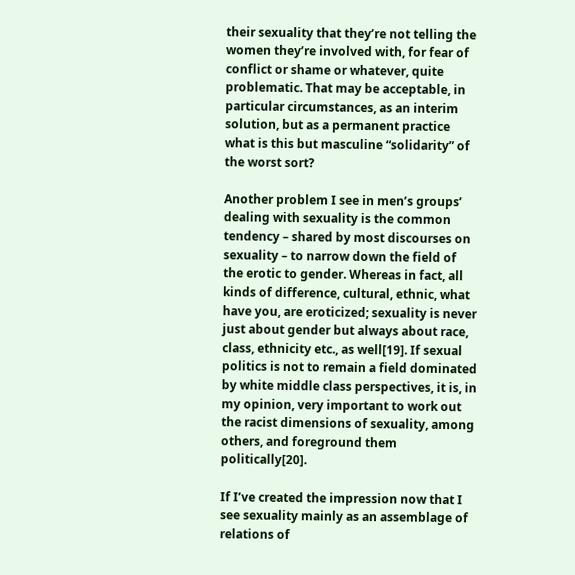their sexuality that they’re not telling the women they’re involved with, for fear of conflict or shame or whatever, quite problematic. That may be acceptable, in particular circumstances, as an interim solution, but as a permanent practice what is this but masculine “solidarity” of the worst sort?

Another problem I see in men’s groups’ dealing with sexuality is the common tendency – shared by most discourses on sexuality – to narrow down the field of the erotic to gender. Whereas in fact, all kinds of difference, cultural, ethnic, what have you, are eroticized; sexuality is never just about gender but always about race, class, ethnicity etc., as well[19]. If sexual politics is not to remain a field dominated by white middle class perspectives, it is, in my opinion, very important to work out the racist dimensions of sexuality, among others, and foreground them politically[20].

If I’ve created the impression now that I see sexuality mainly as an assemblage of relations of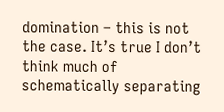domination – this is not the case. It’s true I don’t think much of schematically separating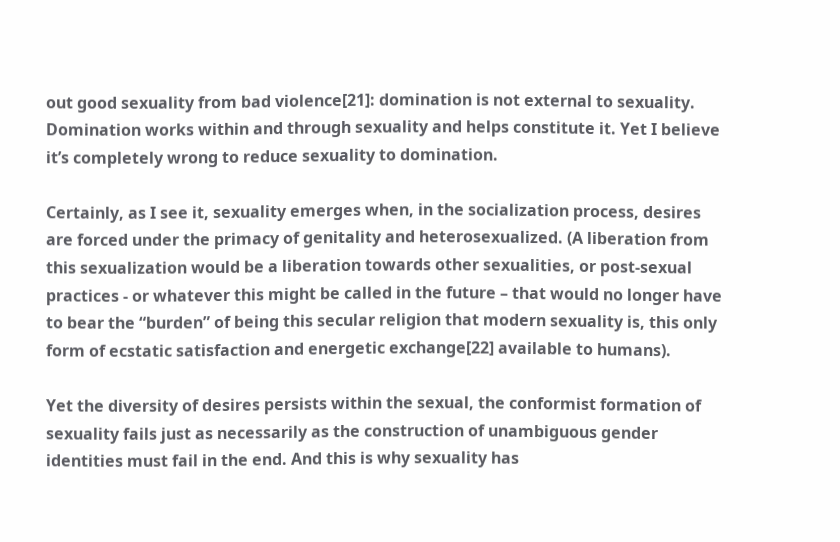out good sexuality from bad violence[21]: domination is not external to sexuality. Domination works within and through sexuality and helps constitute it. Yet I believe it’s completely wrong to reduce sexuality to domination.

Certainly, as I see it, sexuality emerges when, in the socialization process, desires are forced under the primacy of genitality and heterosexualized. (A liberation from this sexualization would be a liberation towards other sexualities, or post-sexual practices - or whatever this might be called in the future – that would no longer have to bear the “burden” of being this secular religion that modern sexuality is, this only form of ecstatic satisfaction and energetic exchange[22] available to humans).

Yet the diversity of desires persists within the sexual, the conformist formation of sexuality fails just as necessarily as the construction of unambiguous gender identities must fail in the end. And this is why sexuality has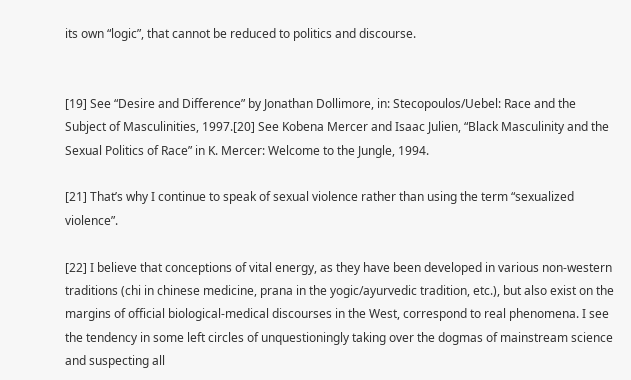its own “logic”, that cannot be reduced to politics and discourse.


[19] See “Desire and Difference” by Jonathan Dollimore, in: Stecopoulos/Uebel: Race and the Subject of Masculinities, 1997.[20] See Kobena Mercer and Isaac Julien, “Black Masculinity and the Sexual Politics of Race” in K. Mercer: Welcome to the Jungle, 1994.

[21] That’s why I continue to speak of sexual violence rather than using the term “sexualized violence”.

[22] I believe that conceptions of vital energy, as they have been developed in various non-western traditions (chi in chinese medicine, prana in the yogic/ayurvedic tradition, etc.), but also exist on the margins of official biological-medical discourses in the West, correspond to real phenomena. I see the tendency in some left circles of unquestioningly taking over the dogmas of mainstream science and suspecting all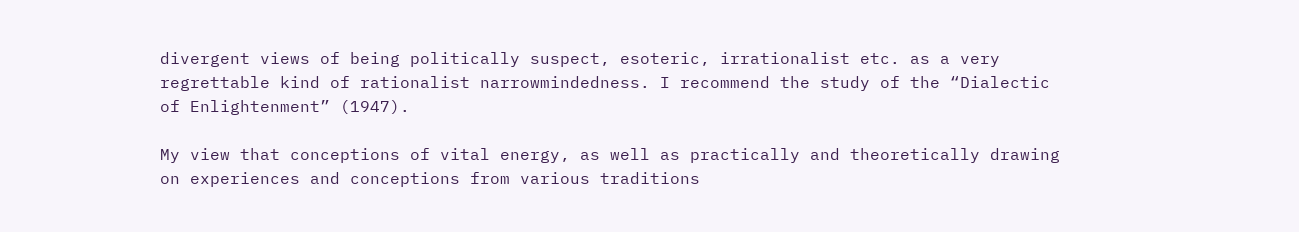divergent views of being politically suspect, esoteric, irrationalist etc. as a very regrettable kind of rationalist narrowmindedness. I recommend the study of the “Dialectic of Enlightenment” (1947).

My view that conceptions of vital energy, as well as practically and theoretically drawing on experiences and conceptions from various traditions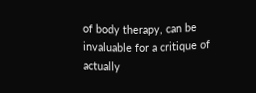of body therapy, can be invaluable for a critique of actually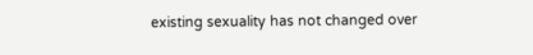existing sexuality has not changed over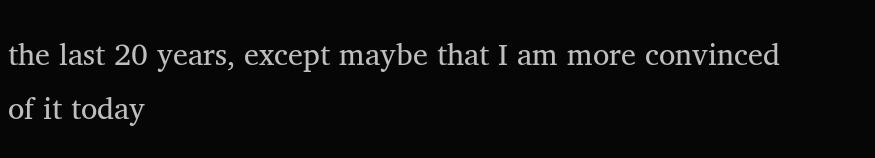the last 20 years, except maybe that I am more convinced of it today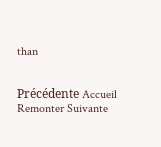than


Précédente Accueil Remonter Suivante